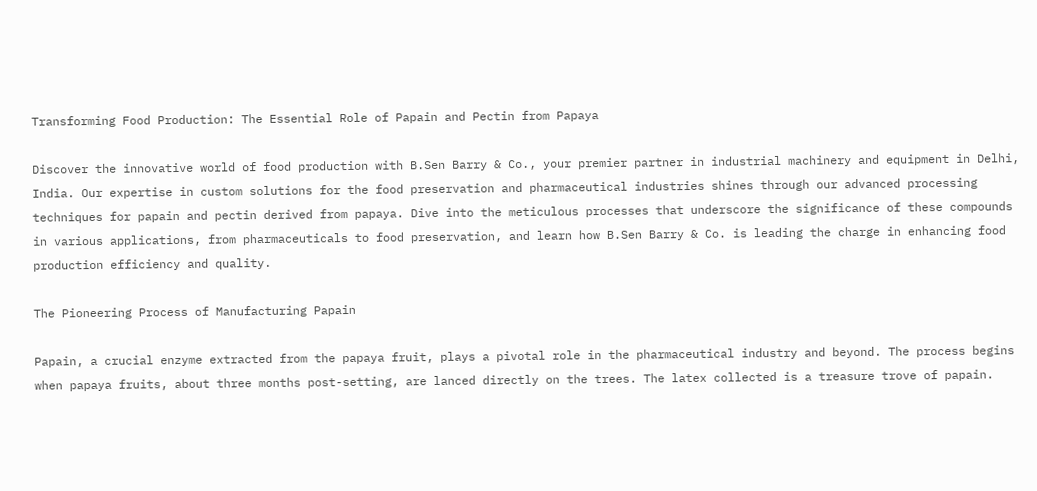Transforming Food Production: The Essential Role of Papain and Pectin from Papaya

Discover the innovative world of food production with B.Sen Barry & Co., your premier partner in industrial machinery and equipment in Delhi, India. Our expertise in custom solutions for the food preservation and pharmaceutical industries shines through our advanced processing techniques for papain and pectin derived from papaya. Dive into the meticulous processes that underscore the significance of these compounds in various applications, from pharmaceuticals to food preservation, and learn how B.Sen Barry & Co. is leading the charge in enhancing food production efficiency and quality.

The Pioneering Process of Manufacturing Papain

Papain, a crucial enzyme extracted from the papaya fruit, plays a pivotal role in the pharmaceutical industry and beyond. The process begins when papaya fruits, about three months post-setting, are lanced directly on the trees. The latex collected is a treasure trove of papain.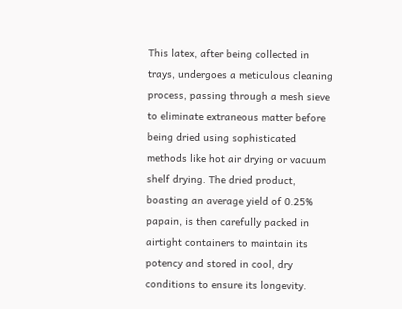This latex, after being collected in trays, undergoes a meticulous cleaning process, passing through a mesh sieve to eliminate extraneous matter before being dried using sophisticated methods like hot air drying or vacuum shelf drying. The dried product, boasting an average yield of 0.25% papain, is then carefully packed in airtight containers to maintain its potency and stored in cool, dry conditions to ensure its longevity.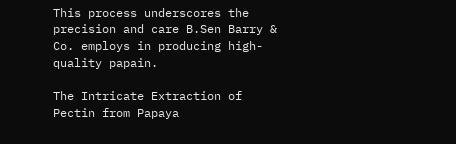This process underscores the precision and care B.Sen Barry & Co. employs in producing high-quality papain.

The Intricate Extraction of Pectin from Papaya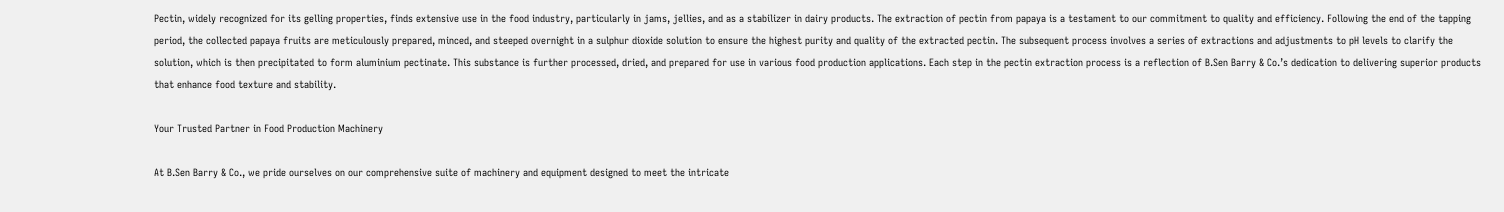Pectin, widely recognized for its gelling properties, finds extensive use in the food industry, particularly in jams, jellies, and as a stabilizer in dairy products. The extraction of pectin from papaya is a testament to our commitment to quality and efficiency. Following the end of the tapping period, the collected papaya fruits are meticulously prepared, minced, and steeped overnight in a sulphur dioxide solution to ensure the highest purity and quality of the extracted pectin. The subsequent process involves a series of extractions and adjustments to pH levels to clarify the solution, which is then precipitated to form aluminium pectinate. This substance is further processed, dried, and prepared for use in various food production applications. Each step in the pectin extraction process is a reflection of B.Sen Barry & Co.’s dedication to delivering superior products that enhance food texture and stability.

Your Trusted Partner in Food Production Machinery

At B.Sen Barry & Co., we pride ourselves on our comprehensive suite of machinery and equipment designed to meet the intricate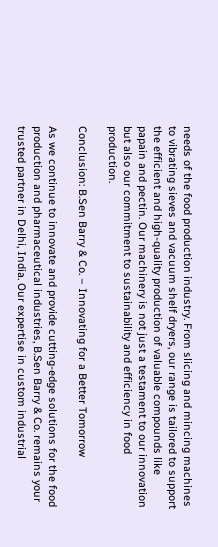needs of the food production industry. From slicing and mincing machines to vibrating sieves and vacuum shelf dryers, our range is tailored to support the efficient and high-quality production of valuable compounds like papain and pectin. Our machinery is not just a testament to our innovation but also our commitment to sustainability and efficiency in food production.

Conclusion: B.Sen Barry & Co. – Innovating for a Better Tomorrow

As we continue to innovate and provide cutting-edge solutions for the food production and pharmaceutical industries, B.Sen Barry & Co. remains your trusted partner in Delhi, India. Our expertise in custom industrial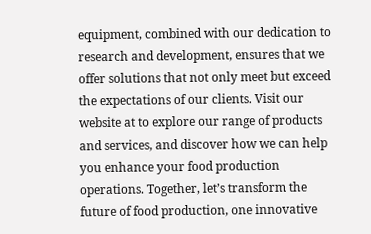equipment, combined with our dedication to research and development, ensures that we offer solutions that not only meet but exceed the expectations of our clients. Visit our website at to explore our range of products and services, and discover how we can help you enhance your food production operations. Together, let’s transform the future of food production, one innovative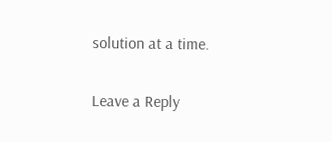solution at a time.

Leave a Reply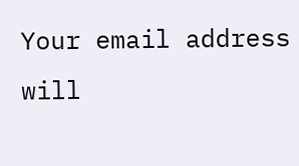Your email address will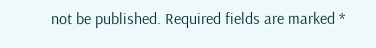not be published. Required fields are marked *